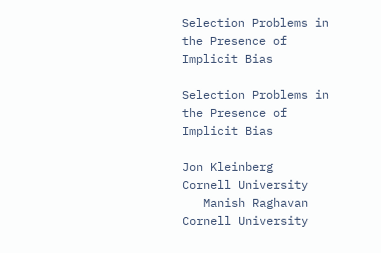Selection Problems in the Presence of Implicit Bias

Selection Problems in the Presence of Implicit Bias

Jon Kleinberg
Cornell University
   Manish Raghavan
Cornell University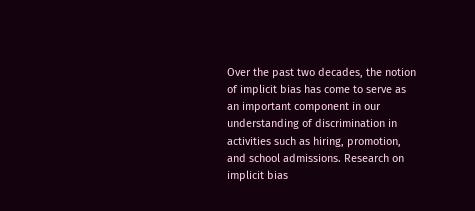Over the past two decades, the notion of implicit bias has come to serve as an important component in our understanding of discrimination in activities such as hiring, promotion, and school admissions. Research on implicit bias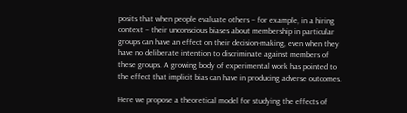posits that when people evaluate others – for example, in a hiring context – their unconscious biases about membership in particular groups can have an effect on their decision-making, even when they have no deliberate intention to discriminate against members of these groups. A growing body of experimental work has pointed to the effect that implicit bias can have in producing adverse outcomes.

Here we propose a theoretical model for studying the effects of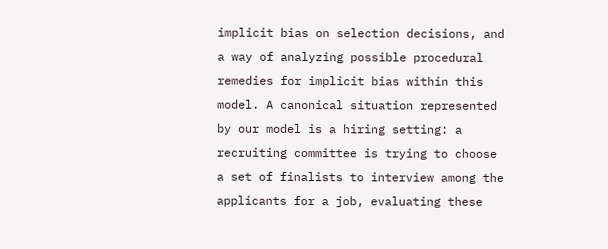implicit bias on selection decisions, and a way of analyzing possible procedural remedies for implicit bias within this model. A canonical situation represented by our model is a hiring setting: a recruiting committee is trying to choose a set of finalists to interview among the applicants for a job, evaluating these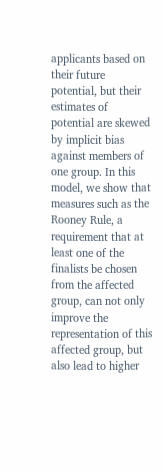applicants based on their future potential, but their estimates of potential are skewed by implicit bias against members of one group. In this model, we show that measures such as the Rooney Rule, a requirement that at least one of the finalists be chosen from the affected group, can not only improve the representation of this affected group, but also lead to higher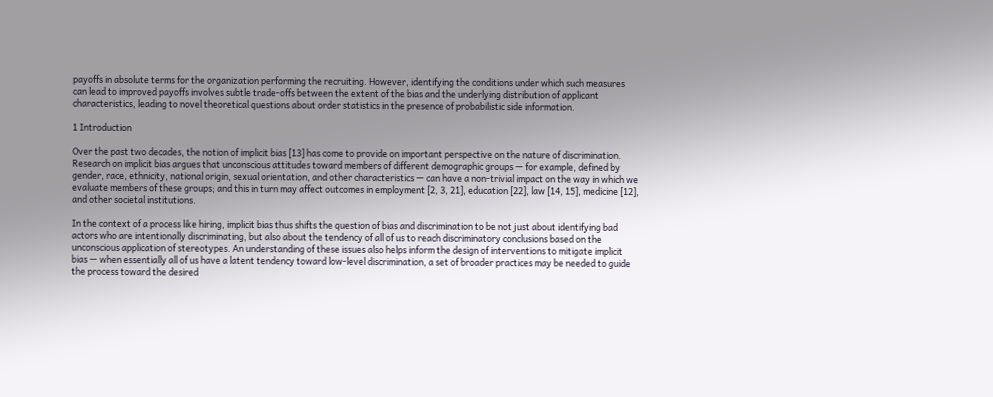payoffs in absolute terms for the organization performing the recruiting. However, identifying the conditions under which such measures can lead to improved payoffs involves subtle trade-offs between the extent of the bias and the underlying distribution of applicant characteristics, leading to novel theoretical questions about order statistics in the presence of probabilistic side information.

1 Introduction

Over the past two decades, the notion of implicit bias [13] has come to provide on important perspective on the nature of discrimination. Research on implicit bias argues that unconscious attitudes toward members of different demographic groups — for example, defined by gender, race, ethnicity, national origin, sexual orientation, and other characteristics — can have a non-trivial impact on the way in which we evaluate members of these groups; and this in turn may affect outcomes in employment [2, 3, 21], education [22], law [14, 15], medicine [12], and other societal institutions.

In the context of a process like hiring, implicit bias thus shifts the question of bias and discrimination to be not just about identifying bad actors who are intentionally discriminating, but also about the tendency of all of us to reach discriminatory conclusions based on the unconscious application of stereotypes. An understanding of these issues also helps inform the design of interventions to mitigate implicit bias — when essentially all of us have a latent tendency toward low-level discrimination, a set of broader practices may be needed to guide the process toward the desired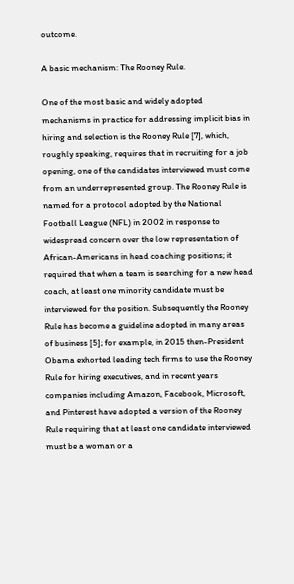outcome.

A basic mechanism: The Rooney Rule.

One of the most basic and widely adopted mechanisms in practice for addressing implicit bias in hiring and selection is the Rooney Rule [7], which, roughly speaking, requires that in recruiting for a job opening, one of the candidates interviewed must come from an underrepresented group. The Rooney Rule is named for a protocol adopted by the National Football League (NFL) in 2002 in response to widespread concern over the low representation of African-Americans in head coaching positions; it required that when a team is searching for a new head coach, at least one minority candidate must be interviewed for the position. Subsequently the Rooney Rule has become a guideline adopted in many areas of business [5]; for example, in 2015 then-President Obama exhorted leading tech firms to use the Rooney Rule for hiring executives, and in recent years companies including Amazon, Facebook, Microsoft, and Pinterest have adopted a version of the Rooney Rule requiring that at least one candidate interviewed must be a woman or a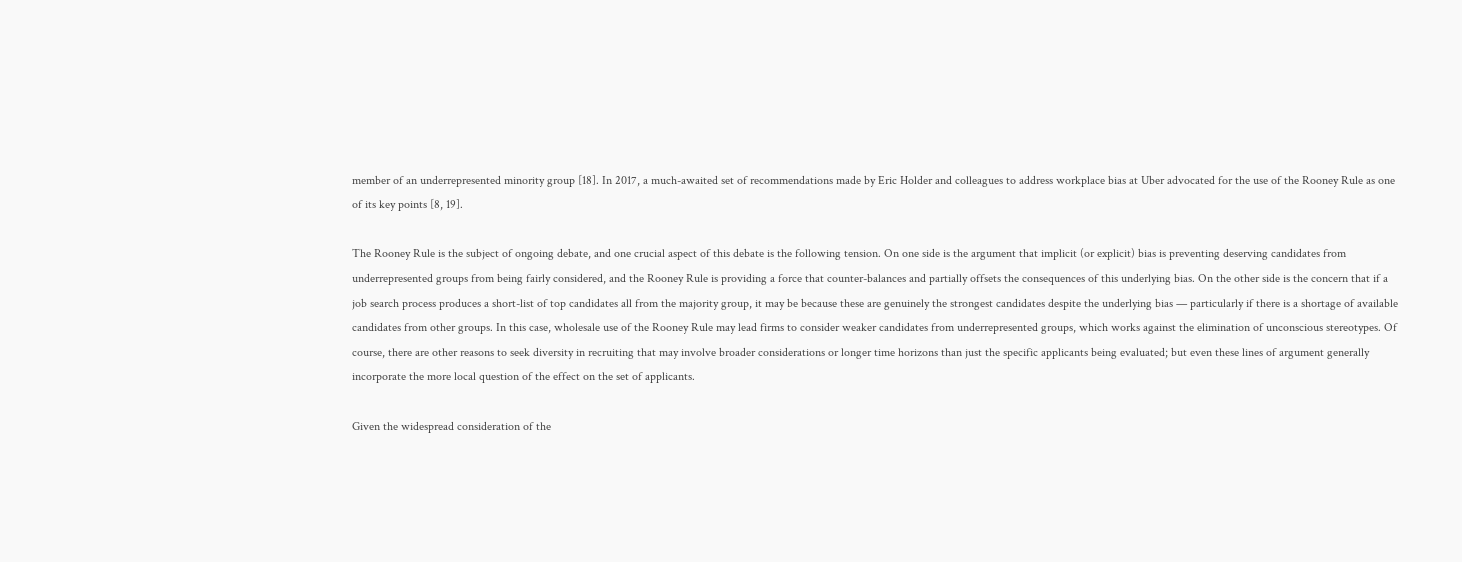member of an underrepresented minority group [18]. In 2017, a much-awaited set of recommendations made by Eric Holder and colleagues to address workplace bias at Uber advocated for the use of the Rooney Rule as one of its key points [8, 19].

The Rooney Rule is the subject of ongoing debate, and one crucial aspect of this debate is the following tension. On one side is the argument that implicit (or explicit) bias is preventing deserving candidates from underrepresented groups from being fairly considered, and the Rooney Rule is providing a force that counter-balances and partially offsets the consequences of this underlying bias. On the other side is the concern that if a job search process produces a short-list of top candidates all from the majority group, it may be because these are genuinely the strongest candidates despite the underlying bias — particularly if there is a shortage of available candidates from other groups. In this case, wholesale use of the Rooney Rule may lead firms to consider weaker candidates from underrepresented groups, which works against the elimination of unconscious stereotypes. Of course, there are other reasons to seek diversity in recruiting that may involve broader considerations or longer time horizons than just the specific applicants being evaluated; but even these lines of argument generally incorporate the more local question of the effect on the set of applicants.

Given the widespread consideration of the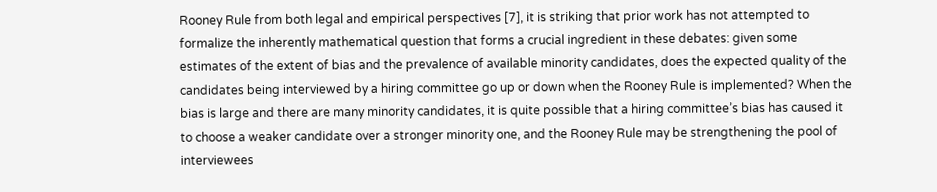Rooney Rule from both legal and empirical perspectives [7], it is striking that prior work has not attempted to formalize the inherently mathematical question that forms a crucial ingredient in these debates: given some estimates of the extent of bias and the prevalence of available minority candidates, does the expected quality of the candidates being interviewed by a hiring committee go up or down when the Rooney Rule is implemented? When the bias is large and there are many minority candidates, it is quite possible that a hiring committee’s bias has caused it to choose a weaker candidate over a stronger minority one, and the Rooney Rule may be strengthening the pool of interviewees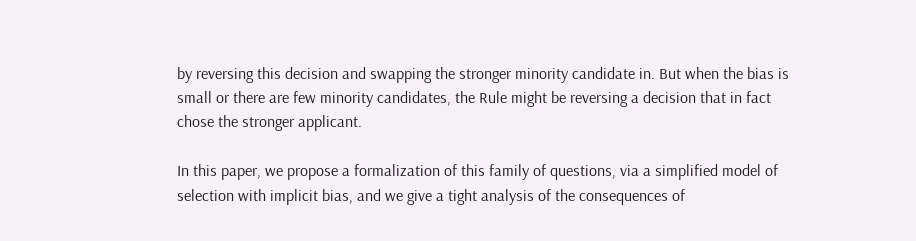by reversing this decision and swapping the stronger minority candidate in. But when the bias is small or there are few minority candidates, the Rule might be reversing a decision that in fact chose the stronger applicant.

In this paper, we propose a formalization of this family of questions, via a simplified model of selection with implicit bias, and we give a tight analysis of the consequences of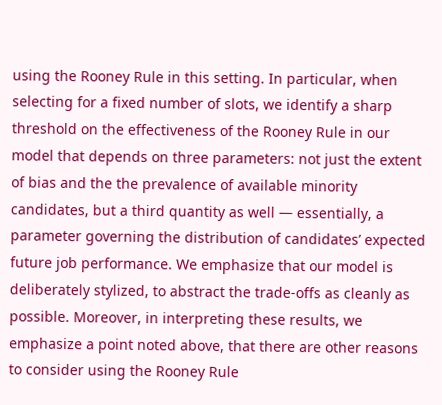using the Rooney Rule in this setting. In particular, when selecting for a fixed number of slots, we identify a sharp threshold on the effectiveness of the Rooney Rule in our model that depends on three parameters: not just the extent of bias and the the prevalence of available minority candidates, but a third quantity as well — essentially, a parameter governing the distribution of candidates’ expected future job performance. We emphasize that our model is deliberately stylized, to abstract the trade-offs as cleanly as possible. Moreover, in interpreting these results, we emphasize a point noted above, that there are other reasons to consider using the Rooney Rule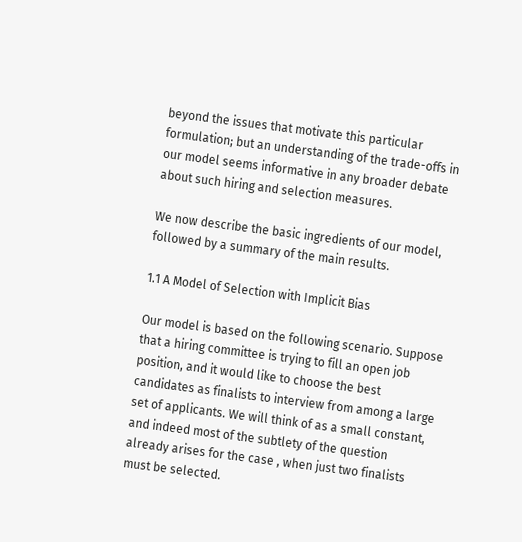beyond the issues that motivate this particular formulation; but an understanding of the trade-offs in our model seems informative in any broader debate about such hiring and selection measures.

We now describe the basic ingredients of our model, followed by a summary of the main results.

1.1 A Model of Selection with Implicit Bias

Our model is based on the following scenario. Suppose that a hiring committee is trying to fill an open job position, and it would like to choose the best candidates as finalists to interview from among a large set of applicants. We will think of as a small constant, and indeed most of the subtlety of the question already arises for the case , when just two finalists must be selected.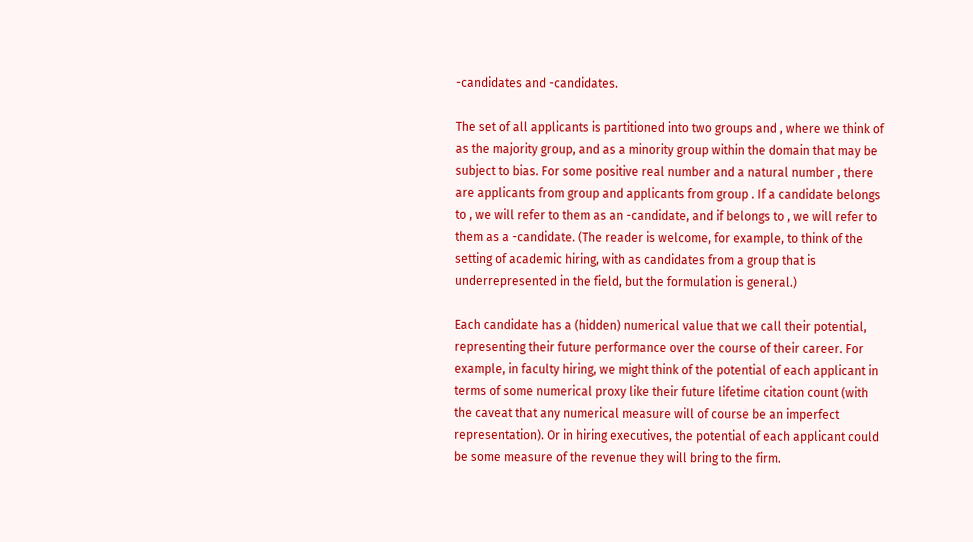-candidates and -candidates.

The set of all applicants is partitioned into two groups and , where we think of as the majority group, and as a minority group within the domain that may be subject to bias. For some positive real number and a natural number , there are applicants from group and applicants from group . If a candidate belongs to , we will refer to them as an -candidate, and if belongs to , we will refer to them as a -candidate. (The reader is welcome, for example, to think of the setting of academic hiring, with as candidates from a group that is underrepresented in the field, but the formulation is general.)

Each candidate has a (hidden) numerical value that we call their potential, representing their future performance over the course of their career. For example, in faculty hiring, we might think of the potential of each applicant in terms of some numerical proxy like their future lifetime citation count (with the caveat that any numerical measure will of course be an imperfect representation). Or in hiring executives, the potential of each applicant could be some measure of the revenue they will bring to the firm.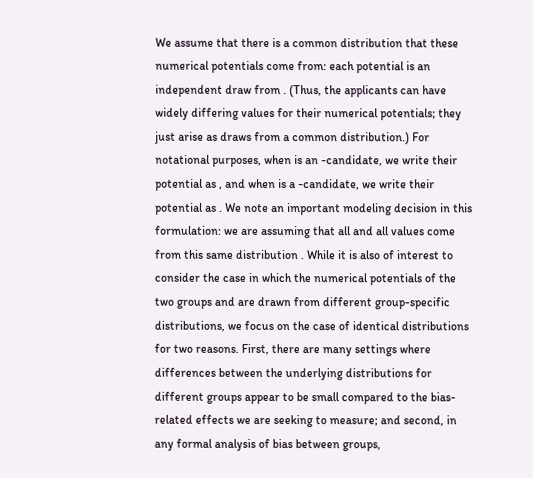We assume that there is a common distribution that these numerical potentials come from: each potential is an independent draw from . (Thus, the applicants can have widely differing values for their numerical potentials; they just arise as draws from a common distribution.) For notational purposes, when is an -candidate, we write their potential as , and when is a -candidate, we write their potential as . We note an important modeling decision in this formulation: we are assuming that all and all values come from this same distribution . While it is also of interest to consider the case in which the numerical potentials of the two groups and are drawn from different group-specific distributions, we focus on the case of identical distributions for two reasons. First, there are many settings where differences between the underlying distributions for different groups appear to be small compared to the bias-related effects we are seeking to measure; and second, in any formal analysis of bias between groups,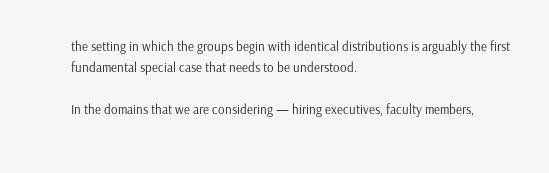the setting in which the groups begin with identical distributions is arguably the first fundamental special case that needs to be understood.

In the domains that we are considering — hiring executives, faculty members,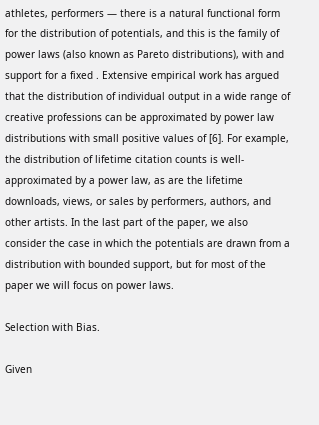athletes, performers — there is a natural functional form for the distribution of potentials, and this is the family of power laws (also known as Pareto distributions), with and support for a fixed . Extensive empirical work has argued that the distribution of individual output in a wide range of creative professions can be approximated by power law distributions with small positive values of [6]. For example, the distribution of lifetime citation counts is well-approximated by a power law, as are the lifetime downloads, views, or sales by performers, authors, and other artists. In the last part of the paper, we also consider the case in which the potentials are drawn from a distribution with bounded support, but for most of the paper we will focus on power laws.

Selection with Bias.

Given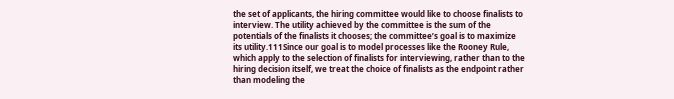the set of applicants, the hiring committee would like to choose finalists to interview. The utility achieved by the committee is the sum of the potentials of the finalists it chooses; the committee’s goal is to maximize its utility.111Since our goal is to model processes like the Rooney Rule, which apply to the selection of finalists for interviewing, rather than to the hiring decision itself, we treat the choice of finalists as the endpoint rather than modeling the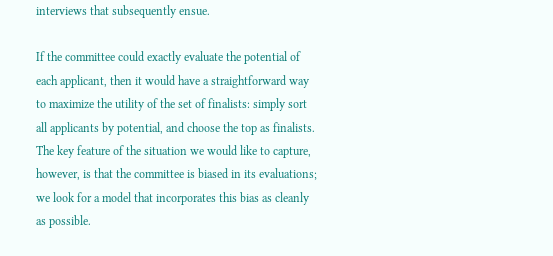interviews that subsequently ensue.

If the committee could exactly evaluate the potential of each applicant, then it would have a straightforward way to maximize the utility of the set of finalists: simply sort all applicants by potential, and choose the top as finalists. The key feature of the situation we would like to capture, however, is that the committee is biased in its evaluations; we look for a model that incorporates this bias as cleanly as possible.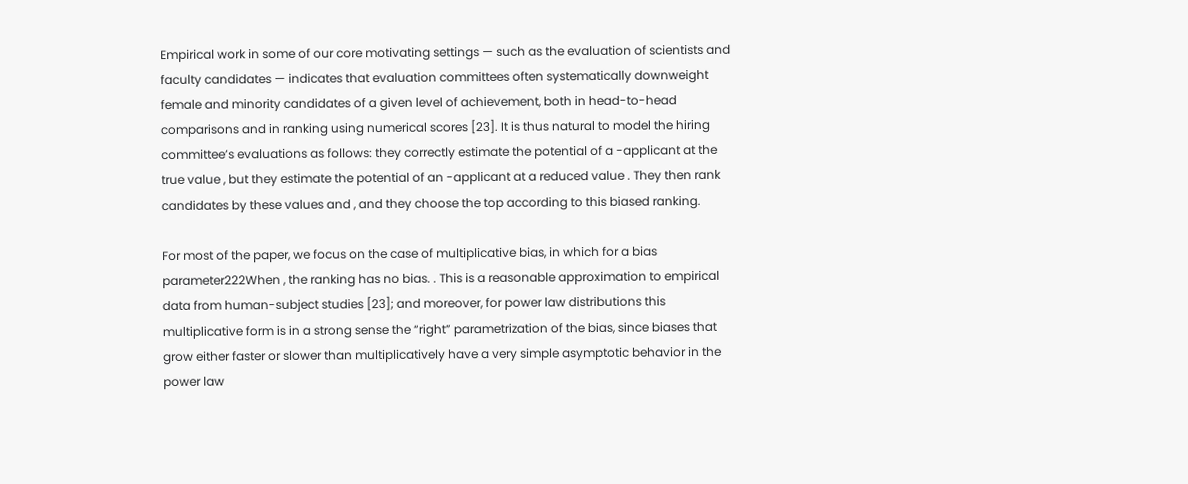Empirical work in some of our core motivating settings — such as the evaluation of scientists and faculty candidates — indicates that evaluation committees often systematically downweight female and minority candidates of a given level of achievement, both in head-to-head comparisons and in ranking using numerical scores [23]. It is thus natural to model the hiring committee’s evaluations as follows: they correctly estimate the potential of a -applicant at the true value , but they estimate the potential of an -applicant at a reduced value . They then rank candidates by these values and , and they choose the top according to this biased ranking.

For most of the paper, we focus on the case of multiplicative bias, in which for a bias parameter222When , the ranking has no bias. . This is a reasonable approximation to empirical data from human-subject studies [23]; and moreover, for power law distributions this multiplicative form is in a strong sense the “right” parametrization of the bias, since biases that grow either faster or slower than multiplicatively have a very simple asymptotic behavior in the power law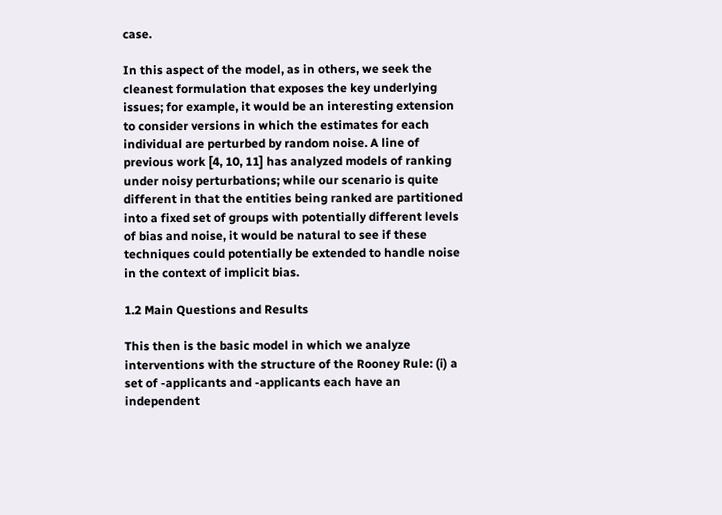case.

In this aspect of the model, as in others, we seek the cleanest formulation that exposes the key underlying issues; for example, it would be an interesting extension to consider versions in which the estimates for each individual are perturbed by random noise. A line of previous work [4, 10, 11] has analyzed models of ranking under noisy perturbations; while our scenario is quite different in that the entities being ranked are partitioned into a fixed set of groups with potentially different levels of bias and noise, it would be natural to see if these techniques could potentially be extended to handle noise in the context of implicit bias.

1.2 Main Questions and Results

This then is the basic model in which we analyze interventions with the structure of the Rooney Rule: (i) a set of -applicants and -applicants each have an independent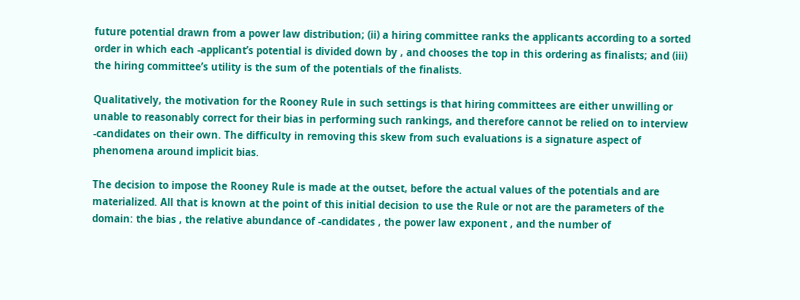future potential drawn from a power law distribution; (ii) a hiring committee ranks the applicants according to a sorted order in which each -applicant’s potential is divided down by , and chooses the top in this ordering as finalists; and (iii) the hiring committee’s utility is the sum of the potentials of the finalists.

Qualitatively, the motivation for the Rooney Rule in such settings is that hiring committees are either unwilling or unable to reasonably correct for their bias in performing such rankings, and therefore cannot be relied on to interview -candidates on their own. The difficulty in removing this skew from such evaluations is a signature aspect of phenomena around implicit bias.

The decision to impose the Rooney Rule is made at the outset, before the actual values of the potentials and are materialized. All that is known at the point of this initial decision to use the Rule or not are the parameters of the domain: the bias , the relative abundance of -candidates , the power law exponent , and the number of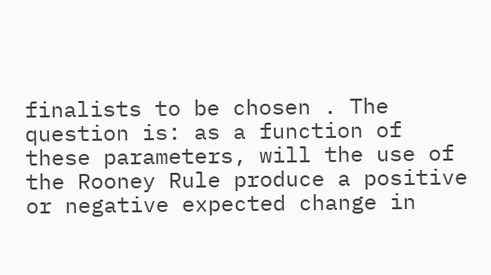finalists to be chosen . The question is: as a function of these parameters, will the use of the Rooney Rule produce a positive or negative expected change in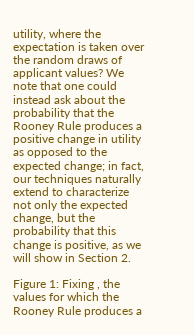utility, where the expectation is taken over the random draws of applicant values? We note that one could instead ask about the probability that the Rooney Rule produces a positive change in utility as opposed to the expected change; in fact, our techniques naturally extend to characterize not only the expected change, but the probability that this change is positive, as we will show in Section 2.

Figure 1: Fixing , the values for which the Rooney Rule produces a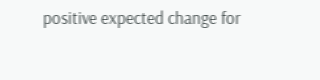positive expected change for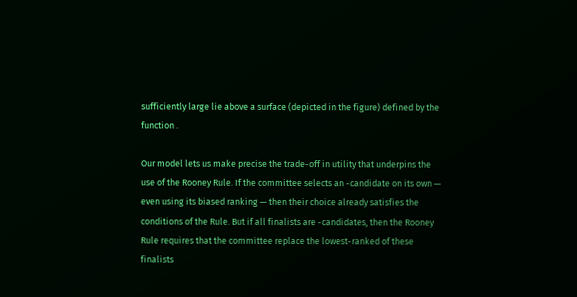sufficiently large lie above a surface (depicted in the figure) defined by the function .

Our model lets us make precise the trade-off in utility that underpins the use of the Rooney Rule. If the committee selects an -candidate on its own — even using its biased ranking — then their choice already satisfies the conditions of the Rule. But if all finalists are -candidates, then the Rooney Rule requires that the committee replace the lowest-ranked of these finalists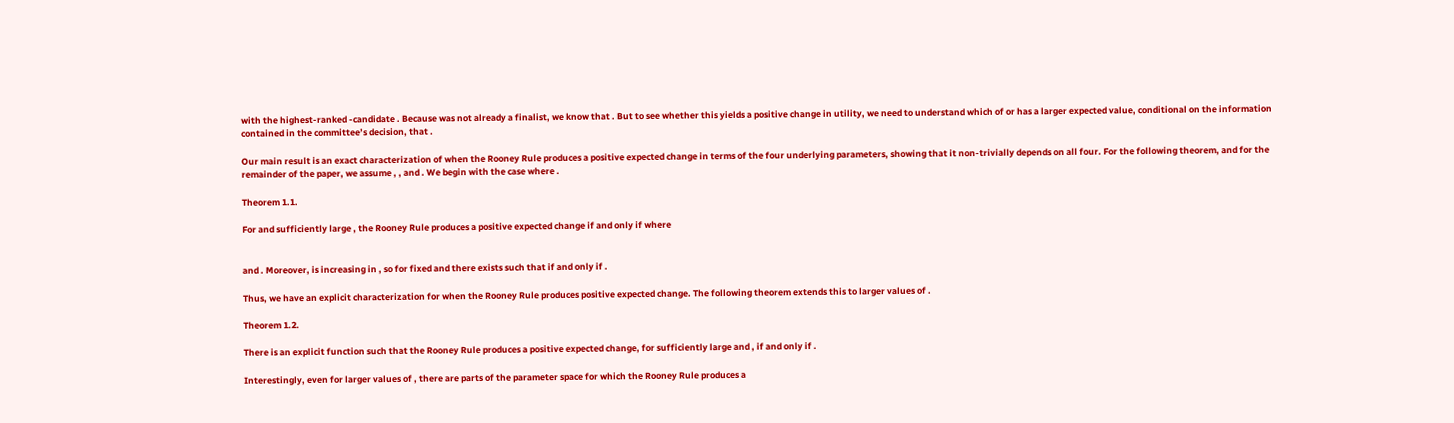with the highest-ranked -candidate . Because was not already a finalist, we know that . But to see whether this yields a positive change in utility, we need to understand which of or has a larger expected value, conditional on the information contained in the committee’s decision, that .

Our main result is an exact characterization of when the Rooney Rule produces a positive expected change in terms of the four underlying parameters, showing that it non-trivially depends on all four. For the following theorem, and for the remainder of the paper, we assume , , and . We begin with the case where .

Theorem 1.1.

For and sufficiently large , the Rooney Rule produces a positive expected change if and only if where


and . Moreover, is increasing in , so for fixed and there exists such that if and only if .

Thus, we have an explicit characterization for when the Rooney Rule produces positive expected change. The following theorem extends this to larger values of .

Theorem 1.2.

There is an explicit function such that the Rooney Rule produces a positive expected change, for sufficiently large and , if and only if .

Interestingly, even for larger values of , there are parts of the parameter space for which the Rooney Rule produces a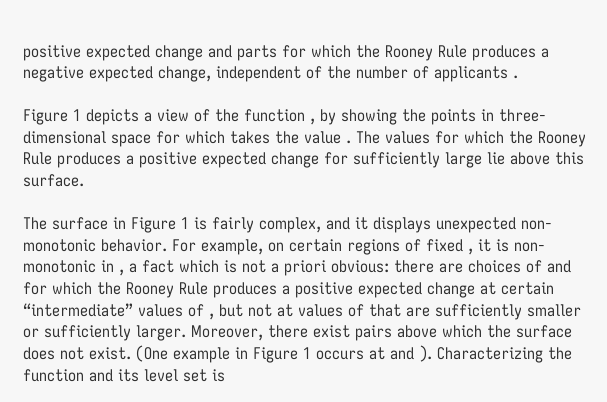positive expected change and parts for which the Rooney Rule produces a negative expected change, independent of the number of applicants .

Figure 1 depicts a view of the function , by showing the points in three-dimensional space for which takes the value . The values for which the Rooney Rule produces a positive expected change for sufficiently large lie above this surface.

The surface in Figure 1 is fairly complex, and it displays unexpected non-monotonic behavior. For example, on certain regions of fixed , it is non-monotonic in , a fact which is not a priori obvious: there are choices of and for which the Rooney Rule produces a positive expected change at certain “intermediate” values of , but not at values of that are sufficiently smaller or sufficiently larger. Moreover, there exist pairs above which the surface does not exist. (One example in Figure 1 occurs at and ). Characterizing the function and its level set is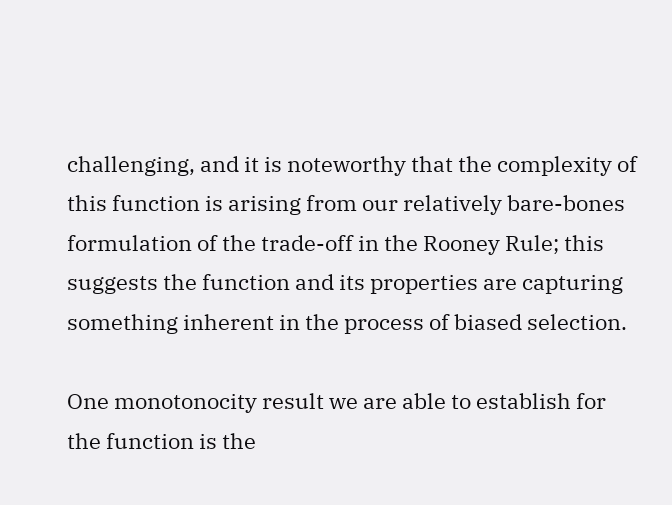challenging, and it is noteworthy that the complexity of this function is arising from our relatively bare-bones formulation of the trade-off in the Rooney Rule; this suggests the function and its properties are capturing something inherent in the process of biased selection.

One monotonocity result we are able to establish for the function is the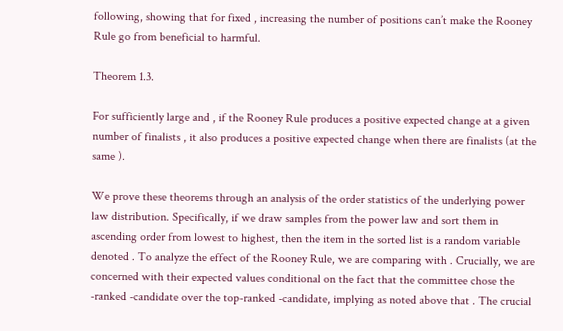following, showing that for fixed , increasing the number of positions can’t make the Rooney Rule go from beneficial to harmful.

Theorem 1.3.

For sufficiently large and , if the Rooney Rule produces a positive expected change at a given number of finalists , it also produces a positive expected change when there are finalists (at the same ).

We prove these theorems through an analysis of the order statistics of the underlying power law distribution. Specifically, if we draw samples from the power law and sort them in ascending order from lowest to highest, then the item in the sorted list is a random variable denoted . To analyze the effect of the Rooney Rule, we are comparing with . Crucially, we are concerned with their expected values conditional on the fact that the committee chose the -ranked -candidate over the top-ranked -candidate, implying as noted above that . The crucial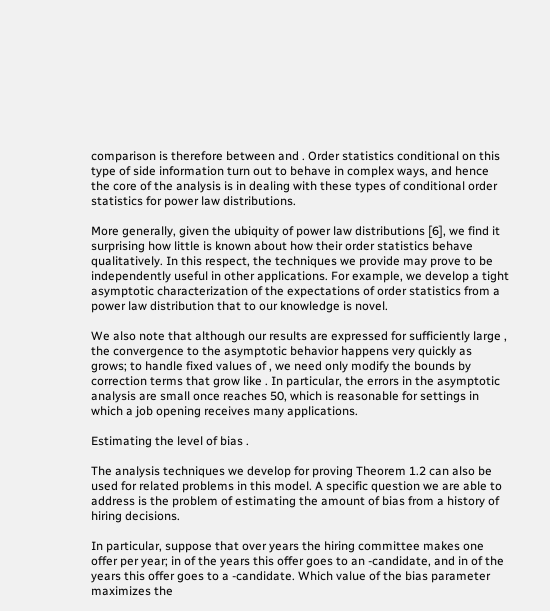comparison is therefore between and . Order statistics conditional on this type of side information turn out to behave in complex ways, and hence the core of the analysis is in dealing with these types of conditional order statistics for power law distributions.

More generally, given the ubiquity of power law distributions [6], we find it surprising how little is known about how their order statistics behave qualitatively. In this respect, the techniques we provide may prove to be independently useful in other applications. For example, we develop a tight asymptotic characterization of the expectations of order statistics from a power law distribution that to our knowledge is novel.

We also note that although our results are expressed for sufficiently large , the convergence to the asymptotic behavior happens very quickly as grows; to handle fixed values of , we need only modify the bounds by correction terms that grow like . In particular, the errors in the asymptotic analysis are small once reaches 50, which is reasonable for settings in which a job opening receives many applications.

Estimating the level of bias .

The analysis techniques we develop for proving Theorem 1.2 can also be used for related problems in this model. A specific question we are able to address is the problem of estimating the amount of bias from a history of hiring decisions.

In particular, suppose that over years the hiring committee makes one offer per year; in of the years this offer goes to an -candidate, and in of the years this offer goes to a -candidate. Which value of the bias parameter maximizes the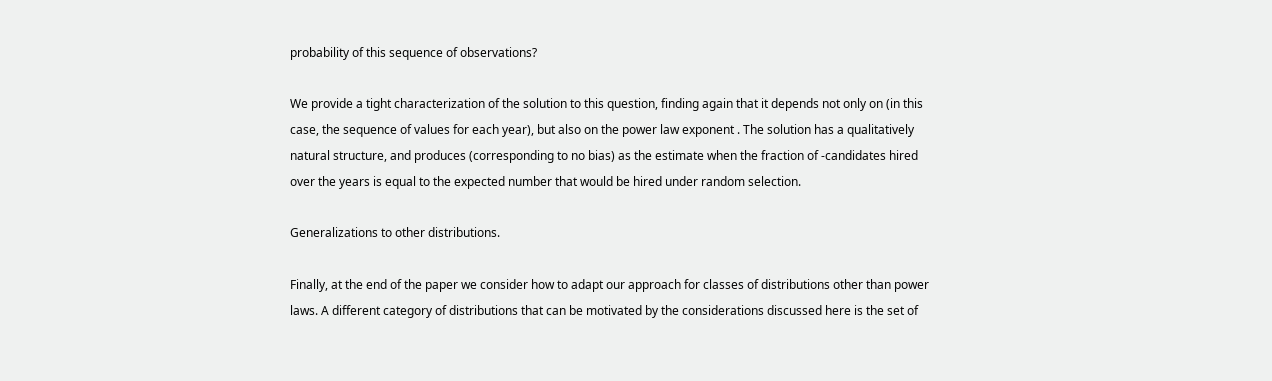probability of this sequence of observations?

We provide a tight characterization of the solution to this question, finding again that it depends not only on (in this case, the sequence of values for each year), but also on the power law exponent . The solution has a qualitatively natural structure, and produces (corresponding to no bias) as the estimate when the fraction of -candidates hired over the years is equal to the expected number that would be hired under random selection.

Generalizations to other distributions.

Finally, at the end of the paper we consider how to adapt our approach for classes of distributions other than power laws. A different category of distributions that can be motivated by the considerations discussed here is the set of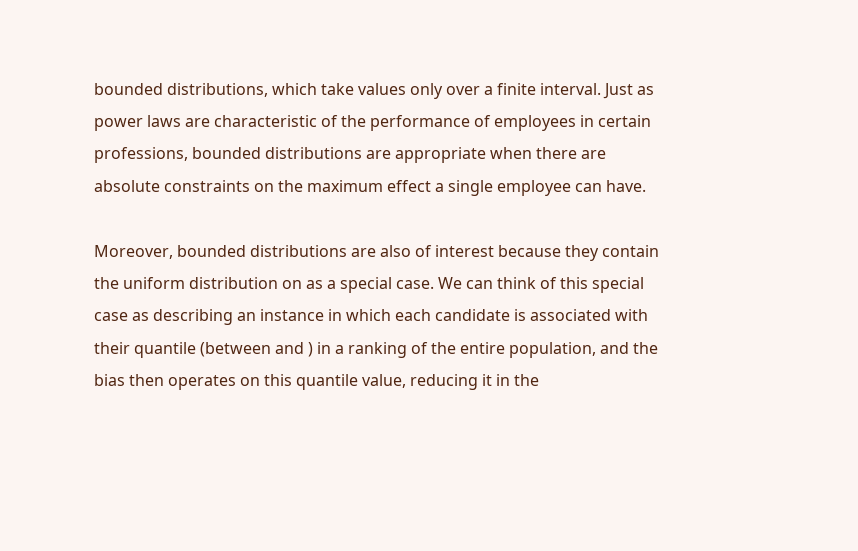bounded distributions, which take values only over a finite interval. Just as power laws are characteristic of the performance of employees in certain professions, bounded distributions are appropriate when there are absolute constraints on the maximum effect a single employee can have.

Moreover, bounded distributions are also of interest because they contain the uniform distribution on as a special case. We can think of this special case as describing an instance in which each candidate is associated with their quantile (between and ) in a ranking of the entire population, and the bias then operates on this quantile value, reducing it in the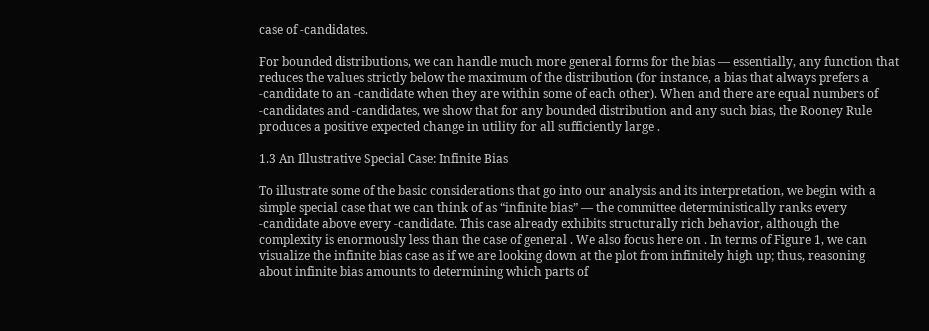case of -candidates.

For bounded distributions, we can handle much more general forms for the bias — essentially, any function that reduces the values strictly below the maximum of the distribution (for instance, a bias that always prefers a -candidate to an -candidate when they are within some of each other). When and there are equal numbers of -candidates and -candidates, we show that for any bounded distribution and any such bias, the Rooney Rule produces a positive expected change in utility for all sufficiently large .

1.3 An Illustrative Special Case: Infinite Bias

To illustrate some of the basic considerations that go into our analysis and its interpretation, we begin with a simple special case that we can think of as “infinite bias” — the committee deterministically ranks every -candidate above every -candidate. This case already exhibits structurally rich behavior, although the complexity is enormously less than the case of general . We also focus here on . In terms of Figure 1, we can visualize the infinite bias case as if we are looking down at the plot from infinitely high up; thus, reasoning about infinite bias amounts to determining which parts of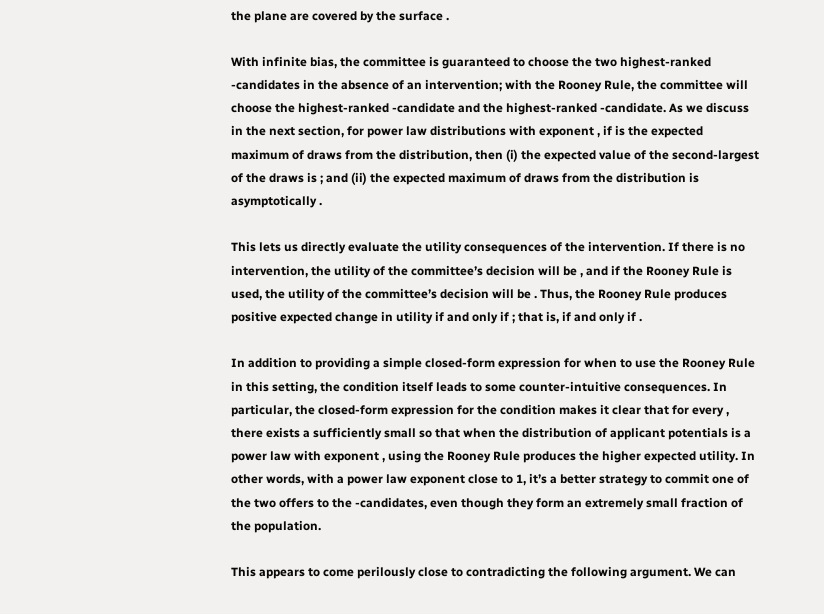the plane are covered by the surface .

With infinite bias, the committee is guaranteed to choose the two highest-ranked -candidates in the absence of an intervention; with the Rooney Rule, the committee will choose the highest-ranked -candidate and the highest-ranked -candidate. As we discuss in the next section, for power law distributions with exponent , if is the expected maximum of draws from the distribution, then (i) the expected value of the second-largest of the draws is ; and (ii) the expected maximum of draws from the distribution is asymptotically .

This lets us directly evaluate the utility consequences of the intervention. If there is no intervention, the utility of the committee’s decision will be , and if the Rooney Rule is used, the utility of the committee’s decision will be . Thus, the Rooney Rule produces positive expected change in utility if and only if ; that is, if and only if .

In addition to providing a simple closed-form expression for when to use the Rooney Rule in this setting, the condition itself leads to some counter-intuitive consequences. In particular, the closed-form expression for the condition makes it clear that for every , there exists a sufficiently small so that when the distribution of applicant potentials is a power law with exponent , using the Rooney Rule produces the higher expected utility. In other words, with a power law exponent close to 1, it’s a better strategy to commit one of the two offers to the -candidates, even though they form an extremely small fraction of the population.

This appears to come perilously close to contradicting the following argument. We can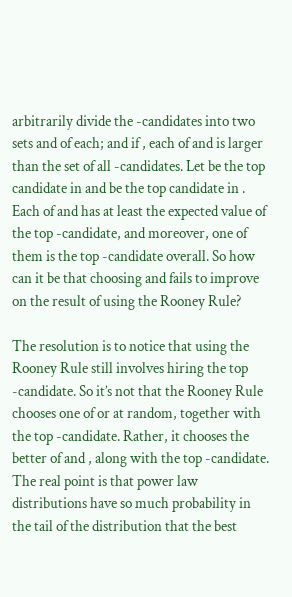arbitrarily divide the -candidates into two sets and of each; and if , each of and is larger than the set of all -candidates. Let be the top candidate in and be the top candidate in . Each of and has at least the expected value of the top -candidate, and moreover, one of them is the top -candidate overall. So how can it be that choosing and fails to improve on the result of using the Rooney Rule?

The resolution is to notice that using the Rooney Rule still involves hiring the top -candidate. So it’s not that the Rooney Rule chooses one of or at random, together with the top -candidate. Rather, it chooses the better of and , along with the top -candidate. The real point is that power law distributions have so much probability in the tail of the distribution that the best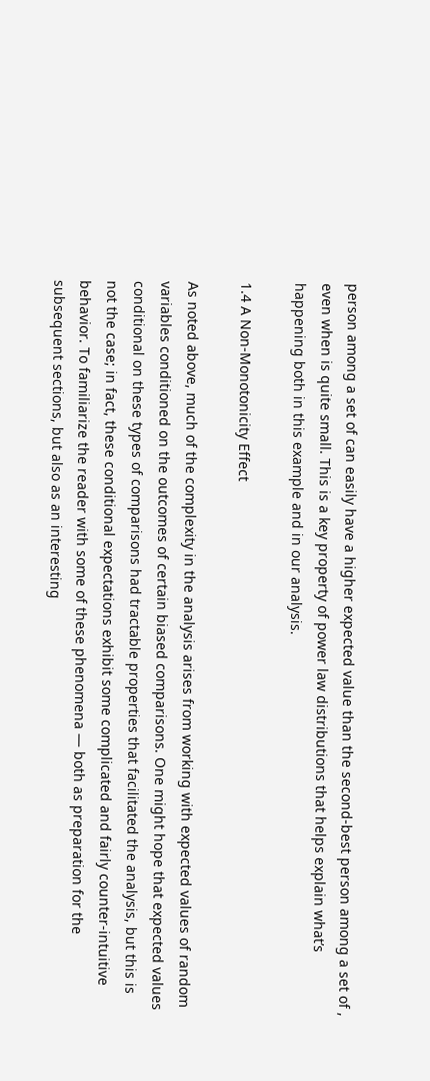person among a set of can easily have a higher expected value than the second-best person among a set of , even when is quite small. This is a key property of power law distributions that helps explain what’s happening both in this example and in our analysis.

1.4 A Non-Monotonicity Effect

As noted above, much of the complexity in the analysis arises from working with expected values of random variables conditioned on the outcomes of certain biased comparisons. One might hope that expected values conditional on these types of comparisons had tractable properties that facilitated the analysis, but this is not the case; in fact, these conditional expectations exhibit some complicated and fairly counter-intuitive behavior. To familiarize the reader with some of these phenomena — both as preparation for the subsequent sections, but also as an interesting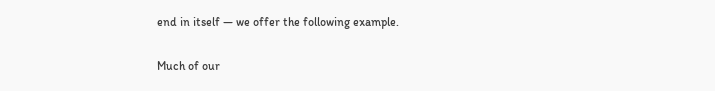end in itself — we offer the following example.

Much of our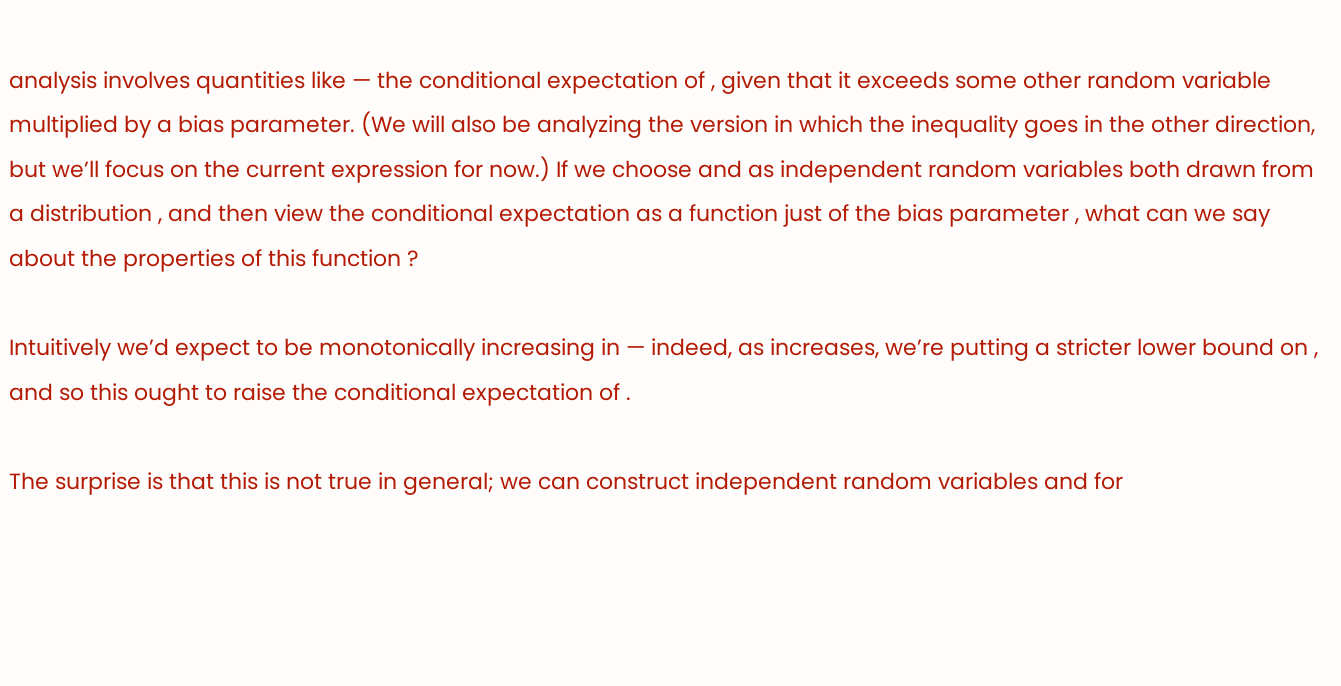analysis involves quantities like — the conditional expectation of , given that it exceeds some other random variable multiplied by a bias parameter. (We will also be analyzing the version in which the inequality goes in the other direction, but we’ll focus on the current expression for now.) If we choose and as independent random variables both drawn from a distribution , and then view the conditional expectation as a function just of the bias parameter , what can we say about the properties of this function ?

Intuitively we’d expect to be monotonically increasing in — indeed, as increases, we’re putting a stricter lower bound on , and so this ought to raise the conditional expectation of .

The surprise is that this is not true in general; we can construct independent random variables and for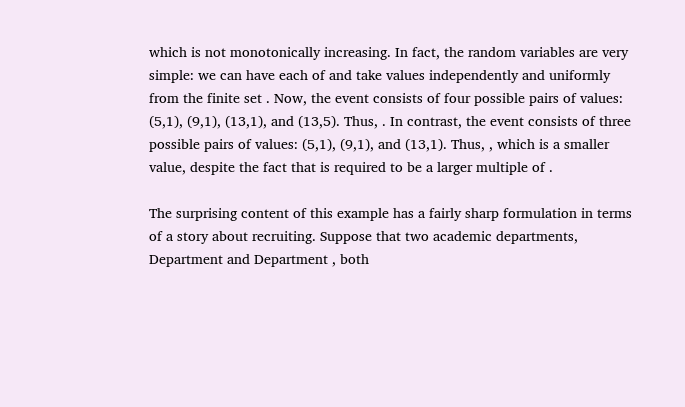which is not monotonically increasing. In fact, the random variables are very simple: we can have each of and take values independently and uniformly from the finite set . Now, the event consists of four possible pairs of values: (5,1), (9,1), (13,1), and (13,5). Thus, . In contrast, the event consists of three possible pairs of values: (5,1), (9,1), and (13,1). Thus, , which is a smaller value, despite the fact that is required to be a larger multiple of .

The surprising content of this example has a fairly sharp formulation in terms of a story about recruiting. Suppose that two academic departments, Department and Department , both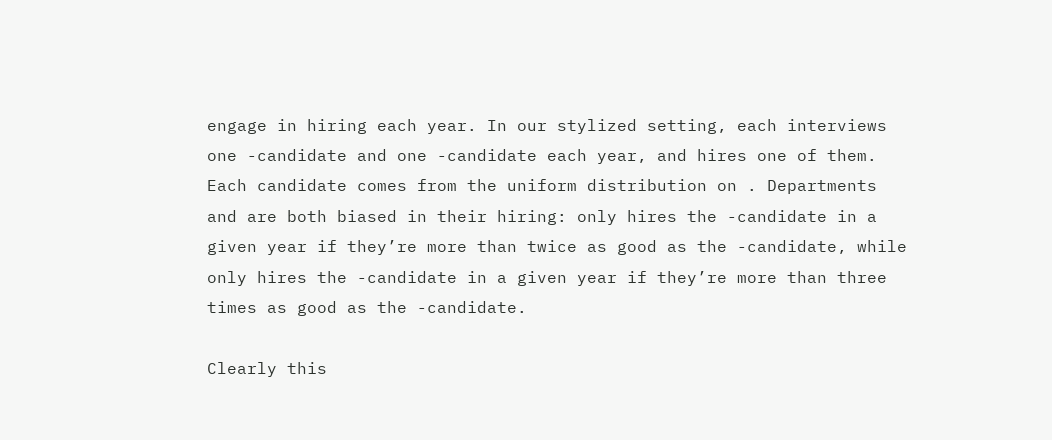engage in hiring each year. In our stylized setting, each interviews one -candidate and one -candidate each year, and hires one of them. Each candidate comes from the uniform distribution on . Departments and are both biased in their hiring: only hires the -candidate in a given year if they’re more than twice as good as the -candidate, while only hires the -candidate in a given year if they’re more than three times as good as the -candidate.

Clearly this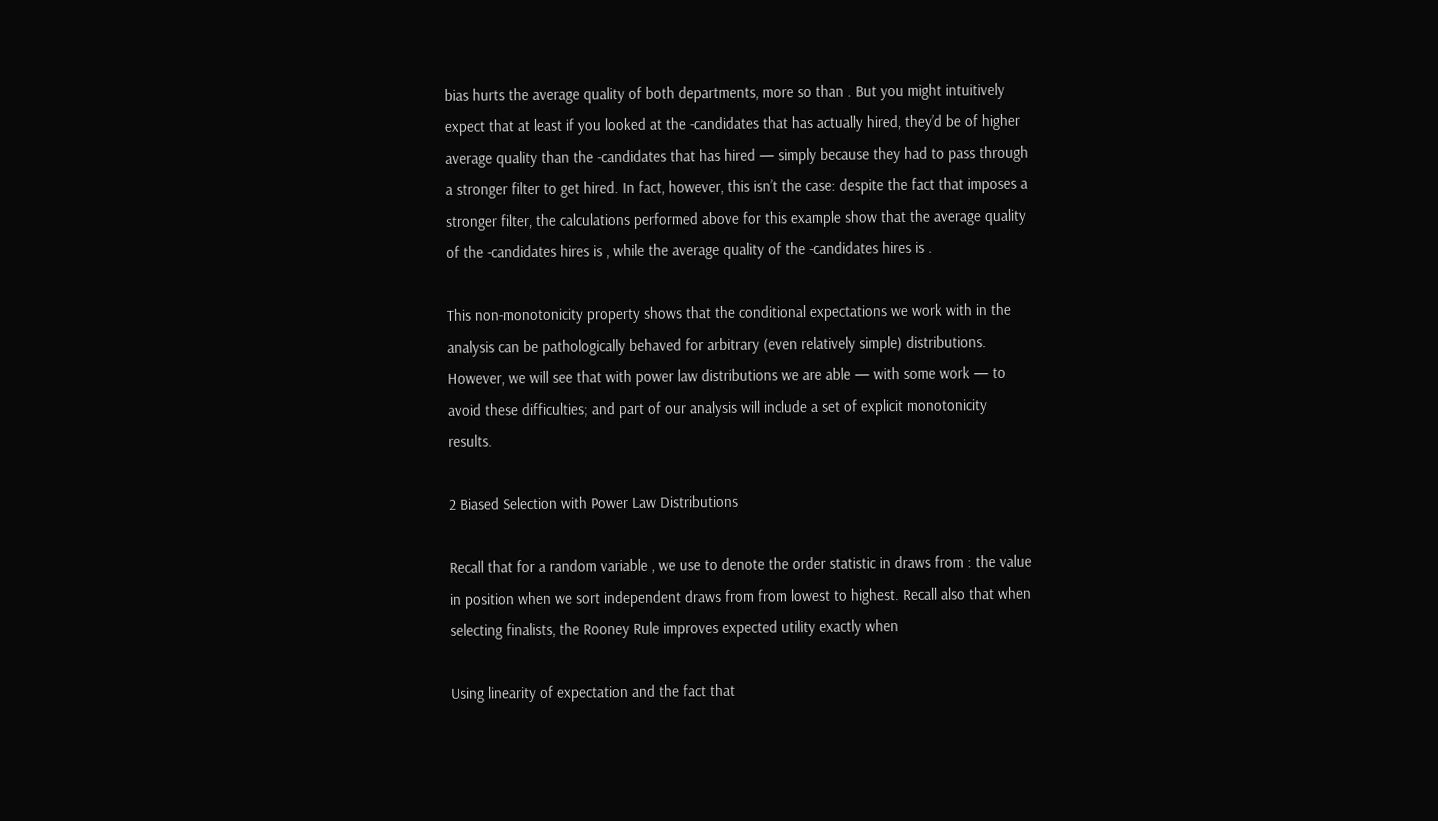bias hurts the average quality of both departments, more so than . But you might intuitively expect that at least if you looked at the -candidates that has actually hired, they’d be of higher average quality than the -candidates that has hired — simply because they had to pass through a stronger filter to get hired. In fact, however, this isn’t the case: despite the fact that imposes a stronger filter, the calculations performed above for this example show that the average quality of the -candidates hires is , while the average quality of the -candidates hires is .

This non-monotonicity property shows that the conditional expectations we work with in the analysis can be pathologically behaved for arbitrary (even relatively simple) distributions. However, we will see that with power law distributions we are able — with some work — to avoid these difficulties; and part of our analysis will include a set of explicit monotonicity results.

2 Biased Selection with Power Law Distributions

Recall that for a random variable , we use to denote the order statistic in draws from : the value in position when we sort independent draws from from lowest to highest. Recall also that when selecting finalists, the Rooney Rule improves expected utility exactly when

Using linearity of expectation and the fact that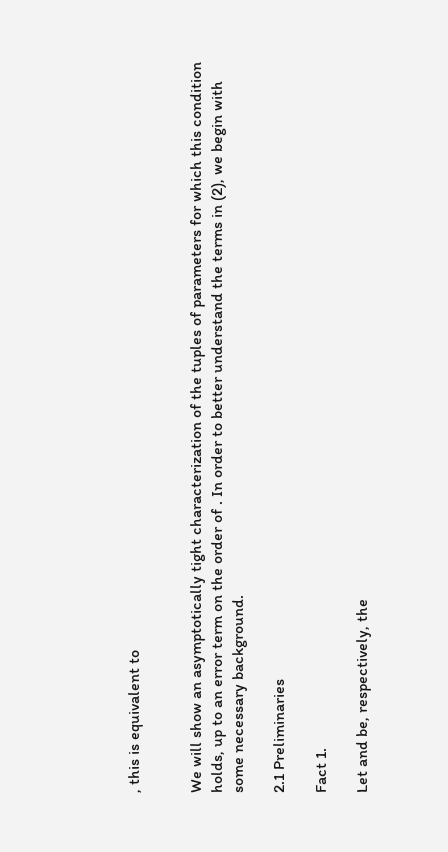, this is equivalent to


We will show an asymptotically tight characterization of the tuples of parameters for which this condition holds, up to an error term on the order of . In order to better understand the terms in (2), we begin with some necessary background.

2.1 Preliminaries

Fact 1.

Let and be, respectively, the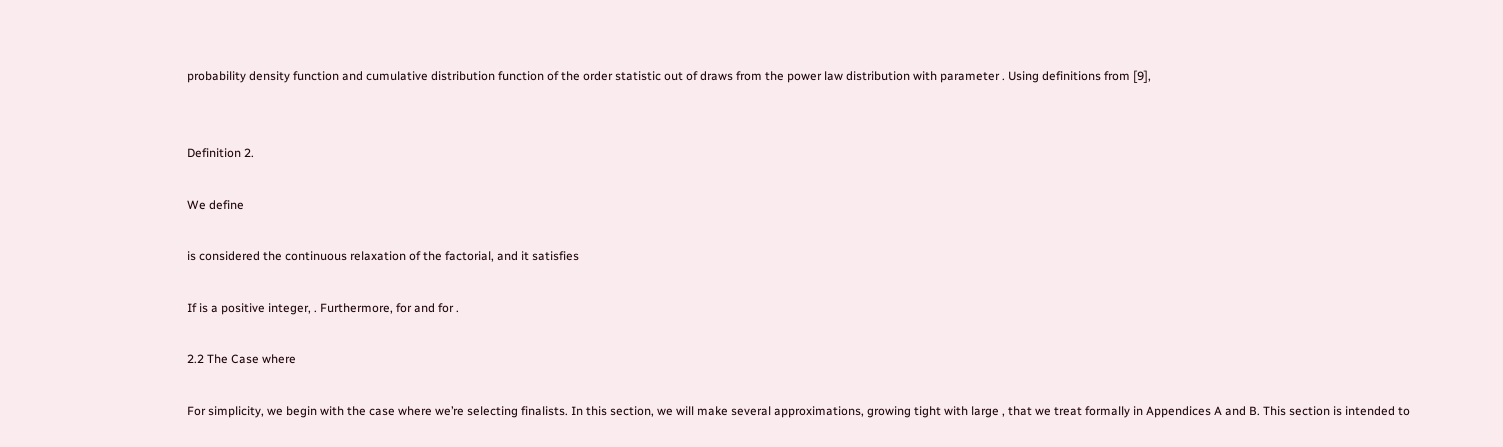probability density function and cumulative distribution function of the order statistic out of draws from the power law distribution with parameter . Using definitions from [9],


Definition 2.

We define

is considered the continuous relaxation of the factorial, and it satisfies

If is a positive integer, . Furthermore, for and for .

2.2 The Case where

For simplicity, we begin with the case where we’re selecting finalists. In this section, we will make several approximations, growing tight with large , that we treat formally in Appendices A and B. This section is intended to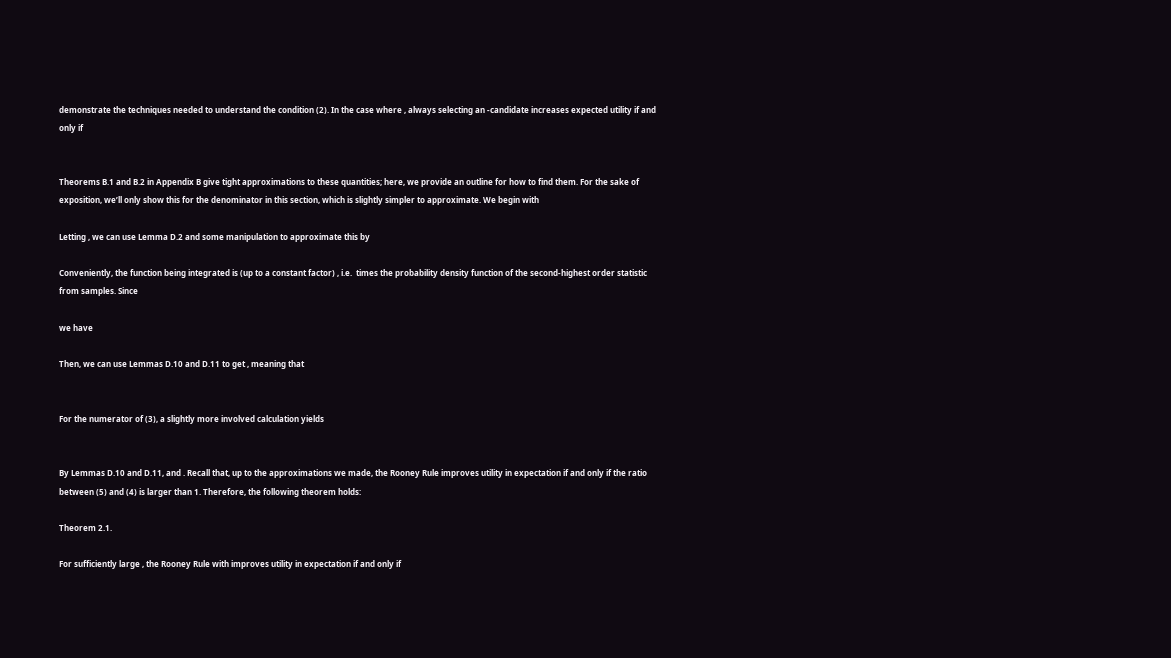demonstrate the techniques needed to understand the condition (2). In the case where , always selecting an -candidate increases expected utility if and only if


Theorems B.1 and B.2 in Appendix B give tight approximations to these quantities; here, we provide an outline for how to find them. For the sake of exposition, we’ll only show this for the denominator in this section, which is slightly simpler to approximate. We begin with

Letting , we can use Lemma D.2 and some manipulation to approximate this by

Conveniently, the function being integrated is (up to a constant factor) , i.e.  times the probability density function of the second-highest order statistic from samples. Since

we have

Then, we can use Lemmas D.10 and D.11 to get , meaning that


For the numerator of (3), a slightly more involved calculation yields


By Lemmas D.10 and D.11, and . Recall that, up to the approximations we made, the Rooney Rule improves utility in expectation if and only if the ratio between (5) and (4) is larger than 1. Therefore, the following theorem holds:

Theorem 2.1.

For sufficiently large , the Rooney Rule with improves utility in expectation if and only if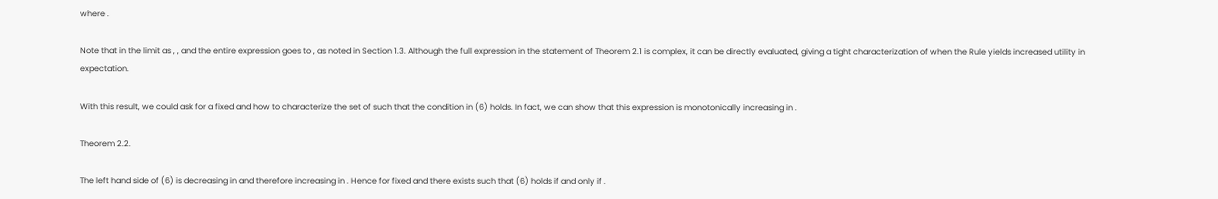where .

Note that in the limit as , , and the entire expression goes to , as noted in Section 1.3. Although the full expression in the statement of Theorem 2.1 is complex, it can be directly evaluated, giving a tight characterization of when the Rule yields increased utility in expectation.

With this result, we could ask for a fixed and how to characterize the set of such that the condition in (6) holds. In fact, we can show that this expression is monotonically increasing in .

Theorem 2.2.

The left hand side of (6) is decreasing in and therefore increasing in . Hence for fixed and there exists such that (6) holds if and only if .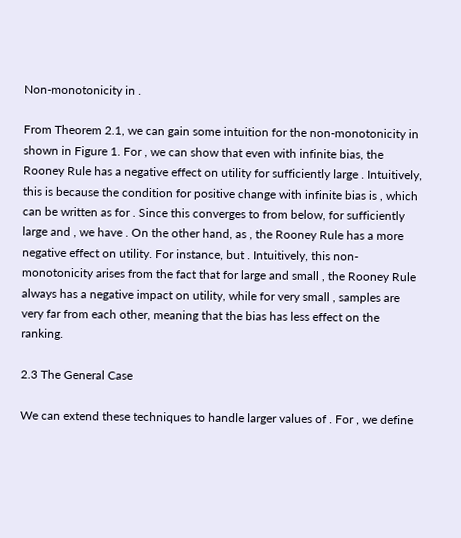Non-monotonicity in .

From Theorem 2.1, we can gain some intuition for the non-monotonicity in shown in Figure 1. For , we can show that even with infinite bias, the Rooney Rule has a negative effect on utility for sufficiently large . Intuitively, this is because the condition for positive change with infinite bias is , which can be written as for . Since this converges to from below, for sufficiently large and , we have . On the other hand, as , the Rooney Rule has a more negative effect on utility. For instance, but . Intuitively, this non-monotonicity arises from the fact that for large and small , the Rooney Rule always has a negative impact on utility, while for very small , samples are very far from each other, meaning that the bias has less effect on the ranking.

2.3 The General Case

We can extend these techniques to handle larger values of . For , we define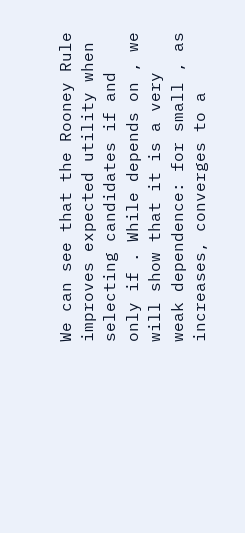We can see that the Rooney Rule improves expected utility when selecting candidates if and only if . While depends on , we will show that it is a very weak dependence: for small , as increases, converges to a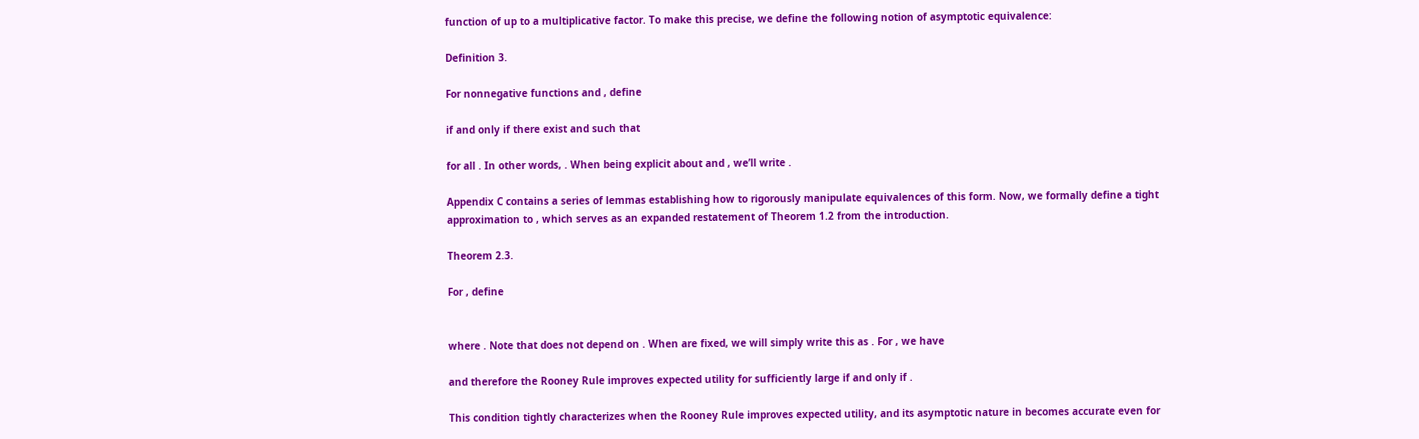function of up to a multiplicative factor. To make this precise, we define the following notion of asymptotic equivalence:

Definition 3.

For nonnegative functions and , define

if and only if there exist and such that

for all . In other words, . When being explicit about and , we’ll write .

Appendix C contains a series of lemmas establishing how to rigorously manipulate equivalences of this form. Now, we formally define a tight approximation to , which serves as an expanded restatement of Theorem 1.2 from the introduction.

Theorem 2.3.

For , define


where . Note that does not depend on . When are fixed, we will simply write this as . For , we have

and therefore the Rooney Rule improves expected utility for sufficiently large if and only if .

This condition tightly characterizes when the Rooney Rule improves expected utility, and its asymptotic nature in becomes accurate even for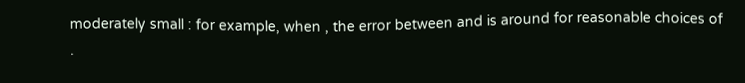moderately small : for example, when , the error between and is around for reasonable choices of .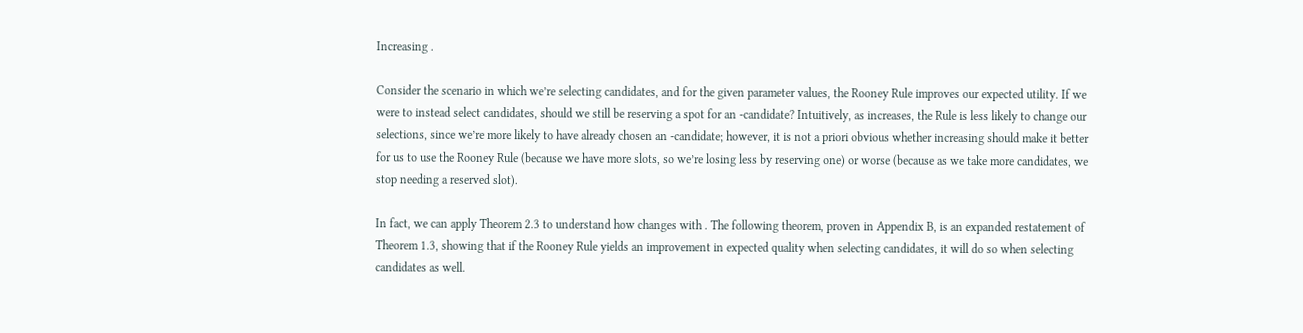Increasing .

Consider the scenario in which we’re selecting candidates, and for the given parameter values, the Rooney Rule improves our expected utility. If we were to instead select candidates, should we still be reserving a spot for an -candidate? Intuitively, as increases, the Rule is less likely to change our selections, since we’re more likely to have already chosen an -candidate; however, it is not a priori obvious whether increasing should make it better for us to use the Rooney Rule (because we have more slots, so we’re losing less by reserving one) or worse (because as we take more candidates, we stop needing a reserved slot).

In fact, we can apply Theorem 2.3 to understand how changes with . The following theorem, proven in Appendix B, is an expanded restatement of Theorem 1.3, showing that if the Rooney Rule yields an improvement in expected quality when selecting candidates, it will do so when selecting candidates as well.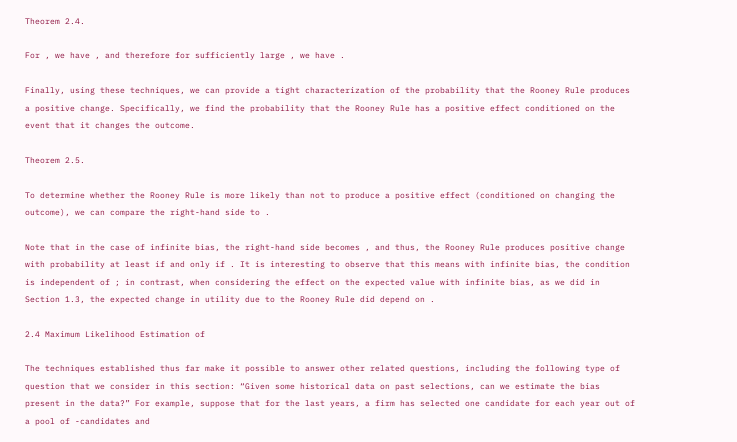Theorem 2.4.

For , we have , and therefore for sufficiently large , we have .

Finally, using these techniques, we can provide a tight characterization of the probability that the Rooney Rule produces a positive change. Specifically, we find the probability that the Rooney Rule has a positive effect conditioned on the event that it changes the outcome.

Theorem 2.5.

To determine whether the Rooney Rule is more likely than not to produce a positive effect (conditioned on changing the outcome), we can compare the right-hand side to .

Note that in the case of infinite bias, the right-hand side becomes , and thus, the Rooney Rule produces positive change with probability at least if and only if . It is interesting to observe that this means with infinite bias, the condition is independent of ; in contrast, when considering the effect on the expected value with infinite bias, as we did in Section 1.3, the expected change in utility due to the Rooney Rule did depend on .

2.4 Maximum Likelihood Estimation of

The techniques established thus far make it possible to answer other related questions, including the following type of question that we consider in this section: “Given some historical data on past selections, can we estimate the bias present in the data?” For example, suppose that for the last years, a firm has selected one candidate for each year out of a pool of -candidates and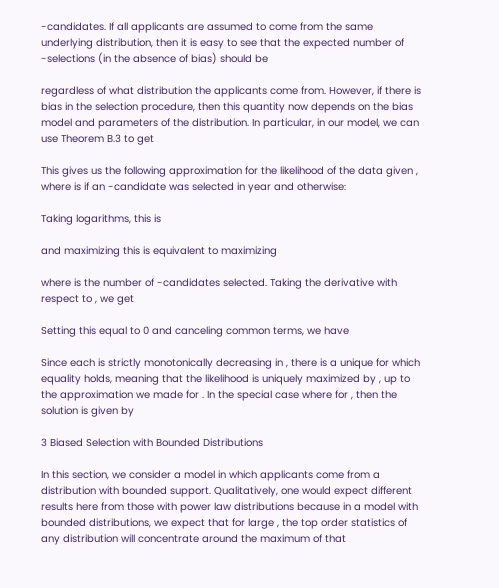-candidates. If all applicants are assumed to come from the same underlying distribution, then it is easy to see that the expected number of -selections (in the absence of bias) should be

regardless of what distribution the applicants come from. However, if there is bias in the selection procedure, then this quantity now depends on the bias model and parameters of the distribution. In particular, in our model, we can use Theorem B.3 to get

This gives us the following approximation for the likelihood of the data given , where is if an -candidate was selected in year and otherwise:

Taking logarithms, this is

and maximizing this is equivalent to maximizing

where is the number of -candidates selected. Taking the derivative with respect to , we get

Setting this equal to 0 and canceling common terms, we have

Since each is strictly monotonically decreasing in , there is a unique for which equality holds, meaning that the likelihood is uniquely maximized by , up to the approximation we made for . In the special case where for , then the solution is given by

3 Biased Selection with Bounded Distributions

In this section, we consider a model in which applicants come from a distribution with bounded support. Qualitatively, one would expect different results here from those with power law distributions because in a model with bounded distributions, we expect that for large , the top order statistics of any distribution will concentrate around the maximum of that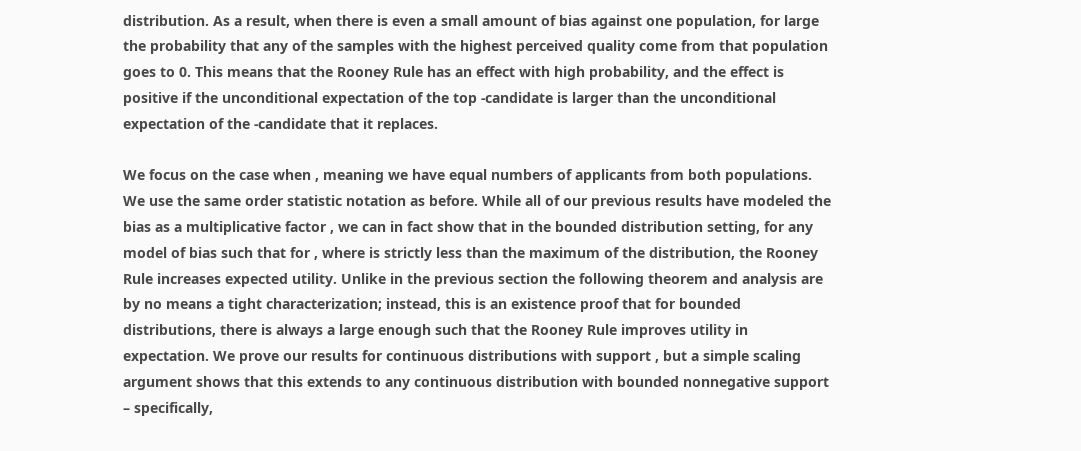distribution. As a result, when there is even a small amount of bias against one population, for large the probability that any of the samples with the highest perceived quality come from that population goes to 0. This means that the Rooney Rule has an effect with high probability, and the effect is positive if the unconditional expectation of the top -candidate is larger than the unconditional expectation of the -candidate that it replaces.

We focus on the case when , meaning we have equal numbers of applicants from both populations. We use the same order statistic notation as before. While all of our previous results have modeled the bias as a multiplicative factor , we can in fact show that in the bounded distribution setting, for any model of bias such that for , where is strictly less than the maximum of the distribution, the Rooney Rule increases expected utility. Unlike in the previous section the following theorem and analysis are by no means a tight characterization; instead, this is an existence proof that for bounded distributions, there is always a large enough such that the Rooney Rule improves utility in expectation. We prove our results for continuous distributions with support , but a simple scaling argument shows that this extends to any continuous distribution with bounded nonnegative support – specifically,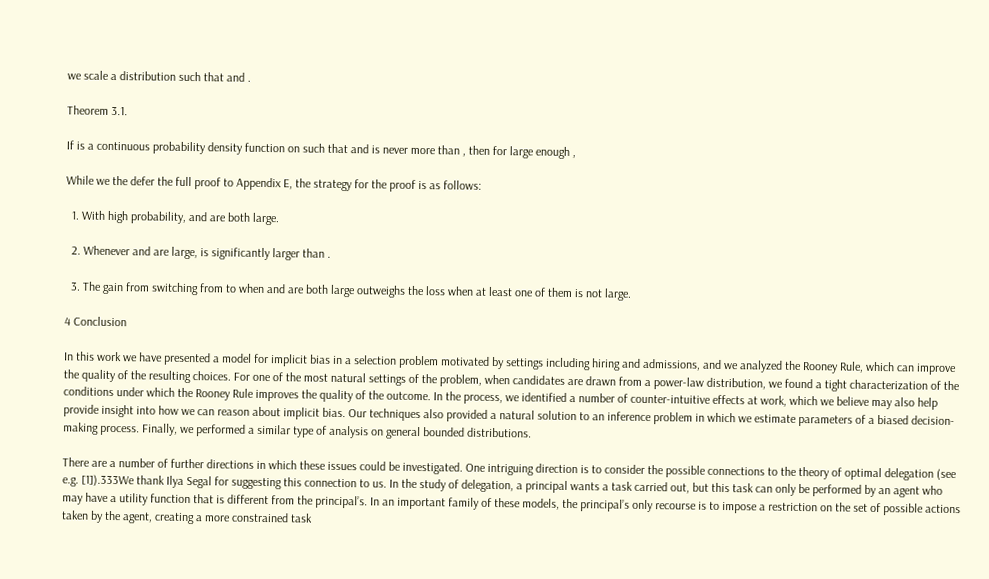we scale a distribution such that and .

Theorem 3.1.

If is a continuous probability density function on such that and is never more than , then for large enough ,

While we the defer the full proof to Appendix E, the strategy for the proof is as follows:

  1. With high probability, and are both large.

  2. Whenever and are large, is significantly larger than .

  3. The gain from switching from to when and are both large outweighs the loss when at least one of them is not large.

4 Conclusion

In this work we have presented a model for implicit bias in a selection problem motivated by settings including hiring and admissions, and we analyzed the Rooney Rule, which can improve the quality of the resulting choices. For one of the most natural settings of the problem, when candidates are drawn from a power-law distribution, we found a tight characterization of the conditions under which the Rooney Rule improves the quality of the outcome. In the process, we identified a number of counter-intuitive effects at work, which we believe may also help provide insight into how we can reason about implicit bias. Our techniques also provided a natural solution to an inference problem in which we estimate parameters of a biased decision-making process. Finally, we performed a similar type of analysis on general bounded distributions.

There are a number of further directions in which these issues could be investigated. One intriguing direction is to consider the possible connections to the theory of optimal delegation (see e.g. [1]).333We thank Ilya Segal for suggesting this connection to us. In the study of delegation, a principal wants a task carried out, but this task can only be performed by an agent who may have a utility function that is different from the principal’s. In an important family of these models, the principal’s only recourse is to impose a restriction on the set of possible actions taken by the agent, creating a more constrained task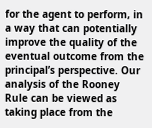for the agent to perform, in a way that can potentially improve the quality of the eventual outcome from the principal’s perspective. Our analysis of the Rooney Rule can be viewed as taking place from the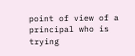point of view of a principal who is trying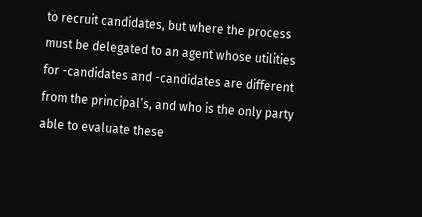to recruit candidates, but where the process must be delegated to an agent whose utilities for -candidates and -candidates are different from the principal’s, and who is the only party able to evaluate these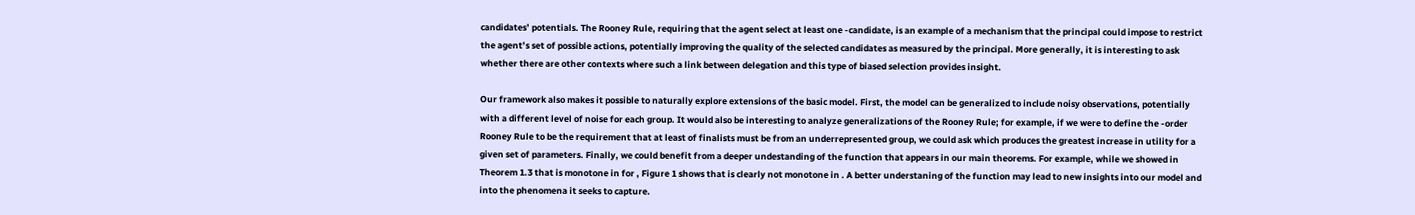candidates’ potentials. The Rooney Rule, requiring that the agent select at least one -candidate, is an example of a mechanism that the principal could impose to restrict the agent’s set of possible actions, potentially improving the quality of the selected candidates as measured by the principal. More generally, it is interesting to ask whether there are other contexts where such a link between delegation and this type of biased selection provides insight.

Our framework also makes it possible to naturally explore extensions of the basic model. First, the model can be generalized to include noisy observations, potentially with a different level of noise for each group. It would also be interesting to analyze generalizations of the Rooney Rule; for example, if we were to define the -order Rooney Rule to be the requirement that at least of finalists must be from an underrepresented group, we could ask which produces the greatest increase in utility for a given set of parameters. Finally, we could benefit from a deeper undestanding of the function that appears in our main theorems. For example, while we showed in Theorem 1.3 that is monotone in for , Figure 1 shows that is clearly not monotone in . A better understaning of the function may lead to new insights into our model and into the phenomena it seeks to capture.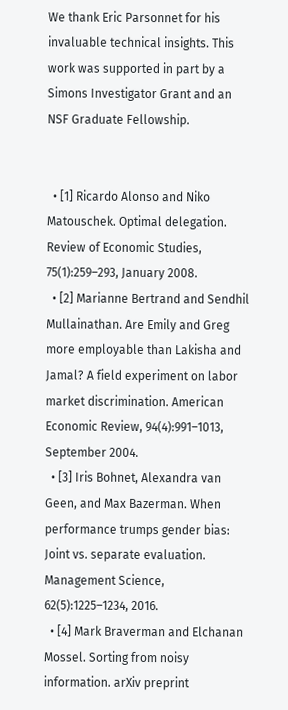We thank Eric Parsonnet for his invaluable technical insights. This work was supported in part by a Simons Investigator Grant and an NSF Graduate Fellowship.


  • [1] Ricardo Alonso and Niko Matouschek. Optimal delegation. Review of Economic Studies, 75(1):259–293, January 2008.
  • [2] Marianne Bertrand and Sendhil Mullainathan. Are Emily and Greg more employable than Lakisha and Jamal? A field experiment on labor market discrimination. American Economic Review, 94(4):991–1013, September 2004.
  • [3] Iris Bohnet, Alexandra van Geen, and Max Bazerman. When performance trumps gender bias: Joint vs. separate evaluation. Management Science, 62(5):1225–1234, 2016.
  • [4] Mark Braverman and Elchanan Mossel. Sorting from noisy information. arXiv preprint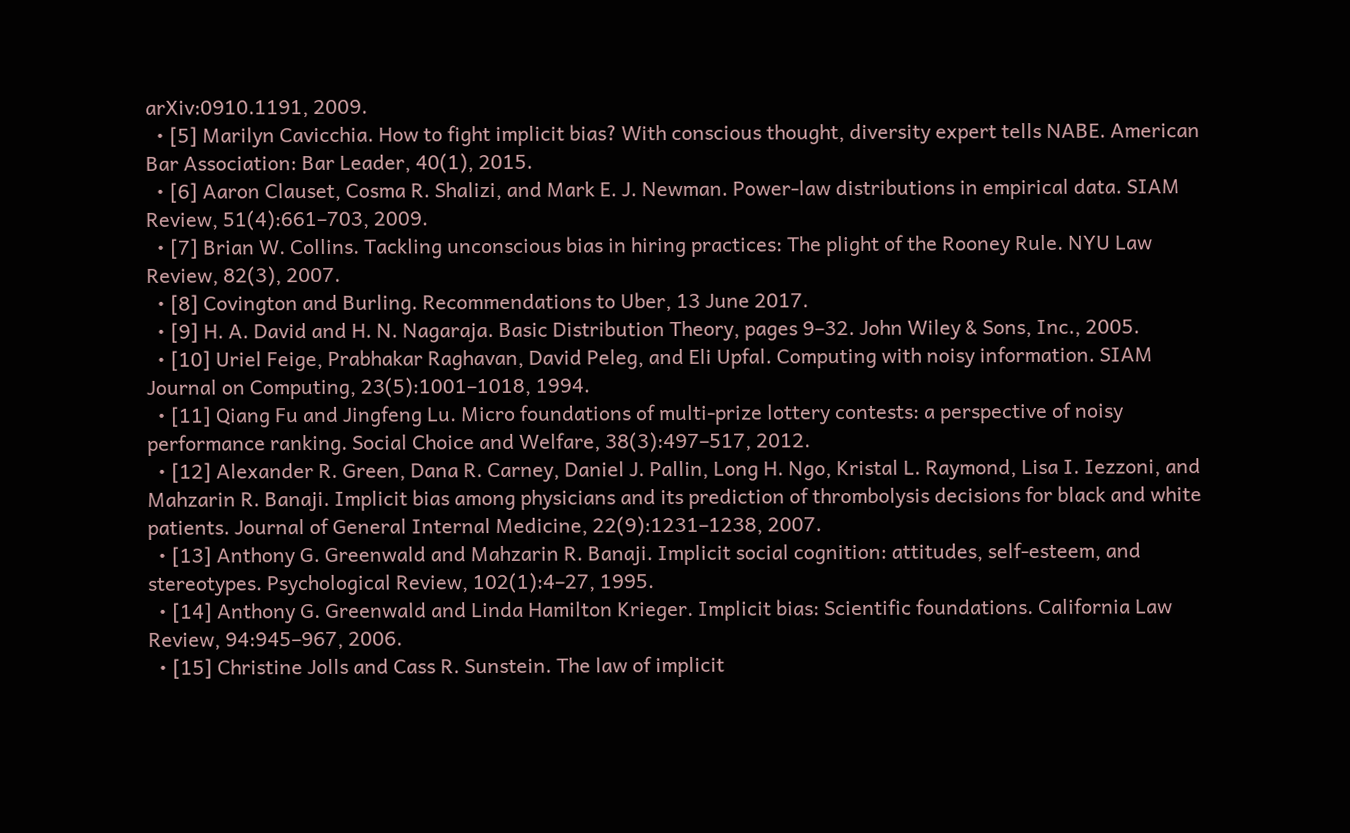arXiv:0910.1191, 2009.
  • [5] Marilyn Cavicchia. How to fight implicit bias? With conscious thought, diversity expert tells NABE. American Bar Association: Bar Leader, 40(1), 2015.
  • [6] Aaron Clauset, Cosma R. Shalizi, and Mark E. J. Newman. Power-law distributions in empirical data. SIAM Review, 51(4):661–703, 2009.
  • [7] Brian W. Collins. Tackling unconscious bias in hiring practices: The plight of the Rooney Rule. NYU Law Review, 82(3), 2007.
  • [8] Covington and Burling. Recommendations to Uber, 13 June 2017.
  • [9] H. A. David and H. N. Nagaraja. Basic Distribution Theory, pages 9–32. John Wiley & Sons, Inc., 2005.
  • [10] Uriel Feige, Prabhakar Raghavan, David Peleg, and Eli Upfal. Computing with noisy information. SIAM Journal on Computing, 23(5):1001–1018, 1994.
  • [11] Qiang Fu and Jingfeng Lu. Micro foundations of multi-prize lottery contests: a perspective of noisy performance ranking. Social Choice and Welfare, 38(3):497–517, 2012.
  • [12] Alexander R. Green, Dana R. Carney, Daniel J. Pallin, Long H. Ngo, Kristal L. Raymond, Lisa I. Iezzoni, and Mahzarin R. Banaji. Implicit bias among physicians and its prediction of thrombolysis decisions for black and white patients. Journal of General Internal Medicine, 22(9):1231–1238, 2007.
  • [13] Anthony G. Greenwald and Mahzarin R. Banaji. Implicit social cognition: attitudes, self-esteem, and stereotypes. Psychological Review, 102(1):4–27, 1995.
  • [14] Anthony G. Greenwald and Linda Hamilton Krieger. Implicit bias: Scientific foundations. California Law Review, 94:945–967, 2006.
  • [15] Christine Jolls and Cass R. Sunstein. The law of implicit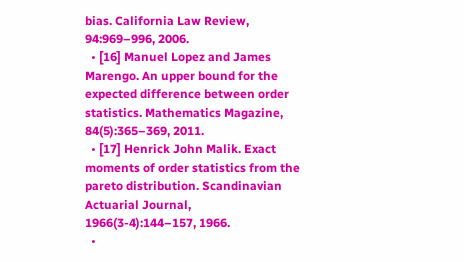bias. California Law Review, 94:969–996, 2006.
  • [16] Manuel Lopez and James Marengo. An upper bound for the expected difference between order statistics. Mathematics Magazine, 84(5):365–369, 2011.
  • [17] Henrick John Malik. Exact moments of order statistics from the pareto distribution. Scandinavian Actuarial Journal, 1966(3-4):144–157, 1966.
  •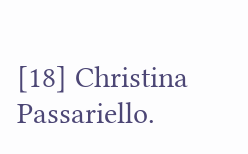[18] Christina Passariello.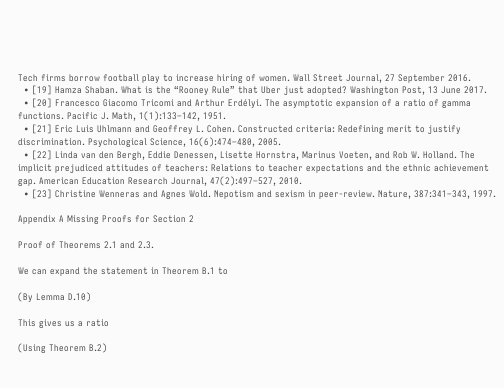Tech firms borrow football play to increase hiring of women. Wall Street Journal, 27 September 2016.
  • [19] Hamza Shaban. What is the “Rooney Rule” that Uber just adopted? Washington Post, 13 June 2017.
  • [20] Francesco Giacomo Tricomi and Arthur Erdélyi. The asymptotic expansion of a ratio of gamma functions. Pacific J. Math, 1(1):133–142, 1951.
  • [21] Eric Luis Uhlmann and Geoffrey L. Cohen. Constructed criteria: Redefining merit to justify discrimination. Psychological Science, 16(6):474–480, 2005.
  • [22] Linda van den Bergh, Eddie Denessen, Lisette Hornstra, Marinus Voeten, and Rob W. Holland. The implicit prejudiced attitudes of teachers: Relations to teacher expectations and the ethnic achievement gap. American Education Research Journal, 47(2):497–527, 2010.
  • [23] Christine Wenneras and Agnes Wold. Nepotism and sexism in peer-review. Nature, 387:341–343, 1997.

Appendix A Missing Proofs for Section 2

Proof of Theorems 2.1 and 2.3.

We can expand the statement in Theorem B.1 to

(By Lemma D.10)

This gives us a ratio

(Using Theorem B.2)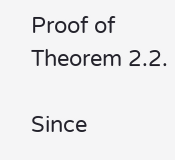Proof of Theorem 2.2.

Since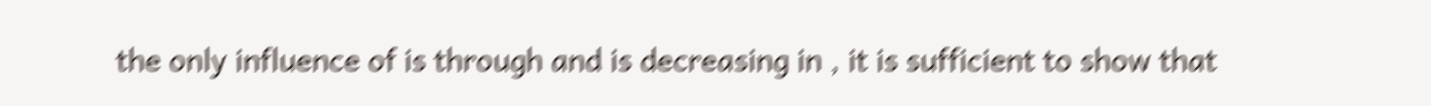the only influence of is through and is decreasing in , it is sufficient to show that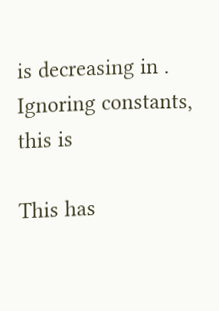is decreasing in . Ignoring constants, this is

This has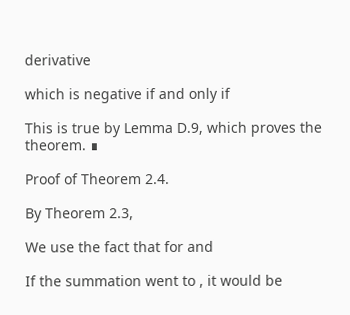derivative

which is negative if and only if

This is true by Lemma D.9, which proves the theorem. ∎

Proof of Theorem 2.4.

By Theorem 2.3,

We use the fact that for and

If the summation went to , it would be